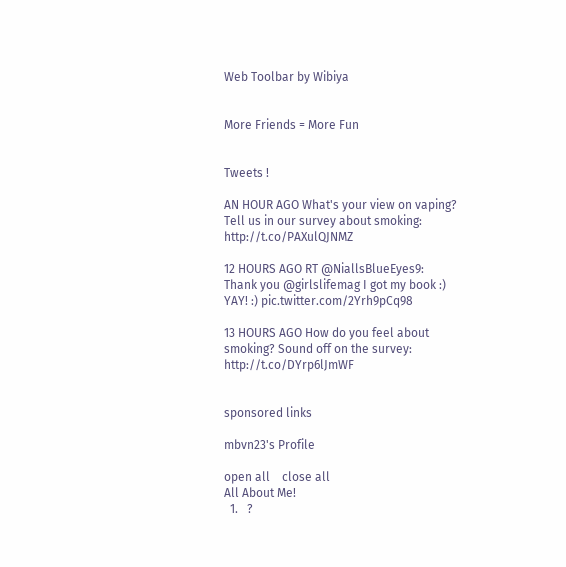Web Toolbar by Wibiya


More Friends = More Fun


Tweets !

AN HOUR AGO What's your view on vaping? Tell us in our survey about smoking: http://t.co/PAXulQJNMZ

12 HOURS AGO RT @NiallsBlueEyes9: Thank you @girlslifemag I got my book :) YAY! :) pic.twitter.com/2Yrh9pCq98

13 HOURS AGO How do you feel about smoking? Sound off on the survey: http://t.co/DYrp6lJmWF


sponsored links

mbvn23's Profile

open all    close all
All About Me!
  1.   ?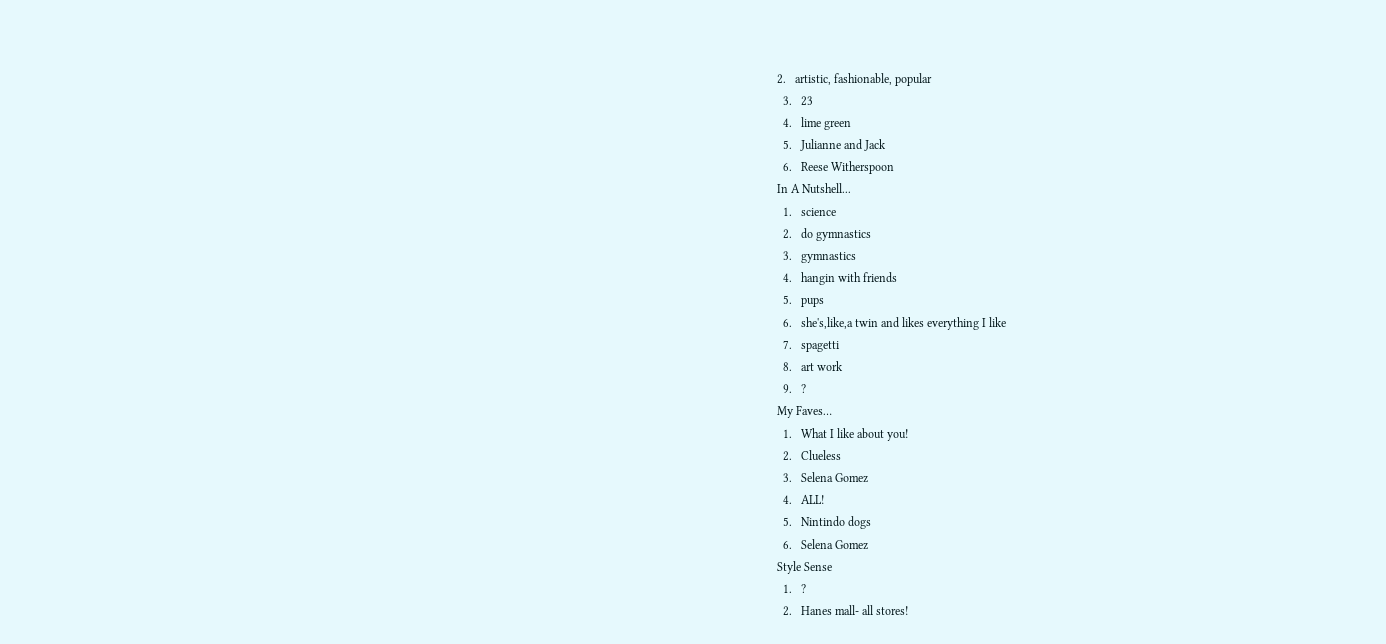2.   artistic, fashionable, popular
  3.   23
  4.   lime green
  5.   Julianne and Jack
  6.   Reese Witherspoon
In A Nutshell...
  1.   science
  2.   do gymnastics
  3.   gymnastics
  4.   hangin with friends
  5.   pups
  6.   she's,like,a twin and likes everything I like
  7.   spagetti
  8.   art work
  9.   ?
My Faves…
  1.   What I like about you!
  2.   Clueless
  3.   Selena Gomez
  4.   ALL!
  5.   Nintindo dogs
  6.   Selena Gomez
Style Sense
  1.   ?
  2.   Hanes mall- all stores!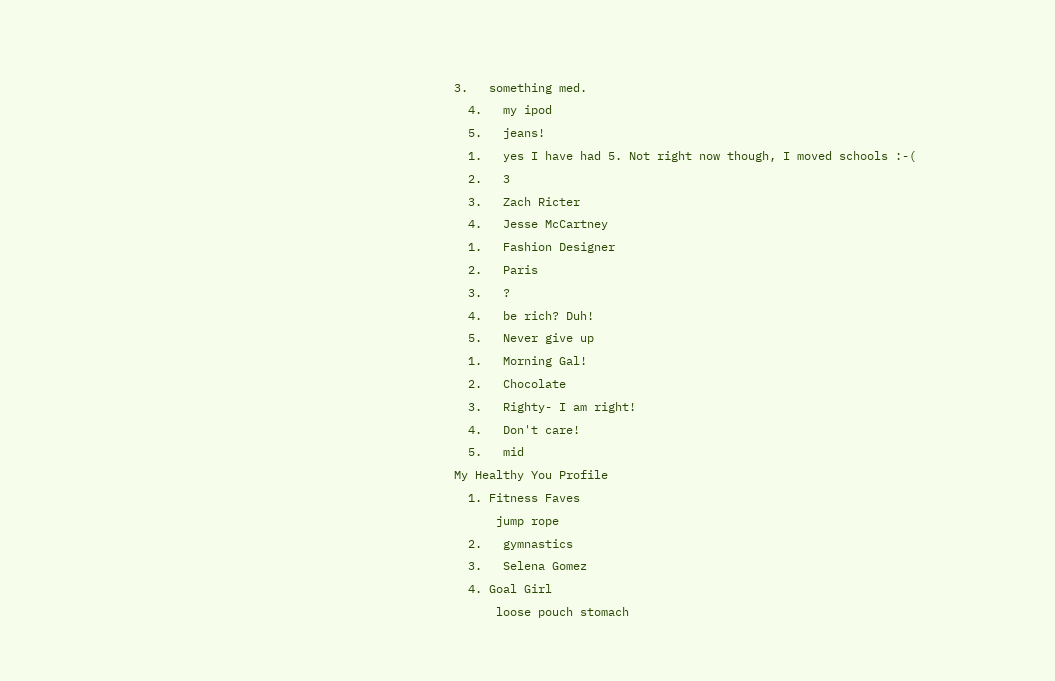3.   something med.
  4.   my ipod
  5.   jeans!
  1.   yes I have had 5. Not right now though, I moved schools :-(
  2.   3
  3.   Zach Ricter
  4.   Jesse McCartney
  1.   Fashion Designer
  2.   Paris
  3.   ?
  4.   be rich? Duh!
  5.   Never give up
  1.   Morning Gal!
  2.   Chocolate
  3.   Righty- I am right!
  4.   Don't care!
  5.   mid
My Healthy You Profile
  1. Fitness Faves
      jump rope
  2.   gymnastics
  3.   Selena Gomez
  4. Goal Girl
      loose pouch stomach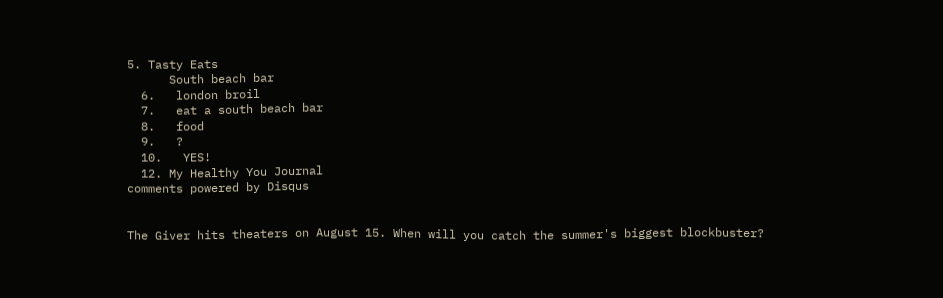5. Tasty Eats
      South beach bar
  6.   london broil
  7.   eat a south beach bar
  8.   food
  9.   ?
  10.   YES!
  12. My Healthy You Journal
comments powered by Disqus


The Giver hits theaters on August 15. When will you catch the summer's biggest blockbuster?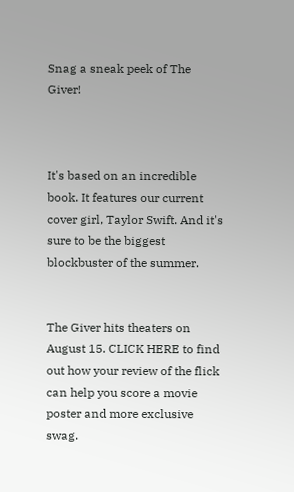Snag a sneak peek of The Giver!



It's based on an incredible book. It features our current cover girl, Taylor Swift. And it's sure to be the biggest blockbuster of the summer.


The Giver hits theaters on August 15. CLICK HERE to find out how your review of the flick can help you score a movie poster and more exclusive swag.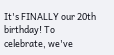It's FINALLY our 20th birthday! To celebrate, we've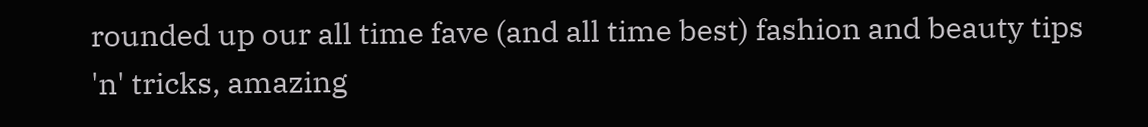rounded up our all time fave (and all time best) fashion and beauty tips 'n' tricks, amazing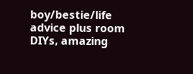boy/bestie/life advice plus room DIYs, amazing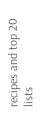recipes and top 20 lists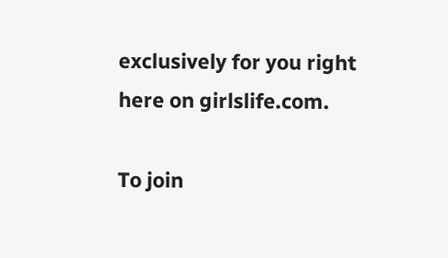exclusively for you right here on girlslife.com.

To join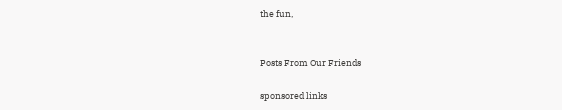the fun,


Posts From Our Friends

sponsored links